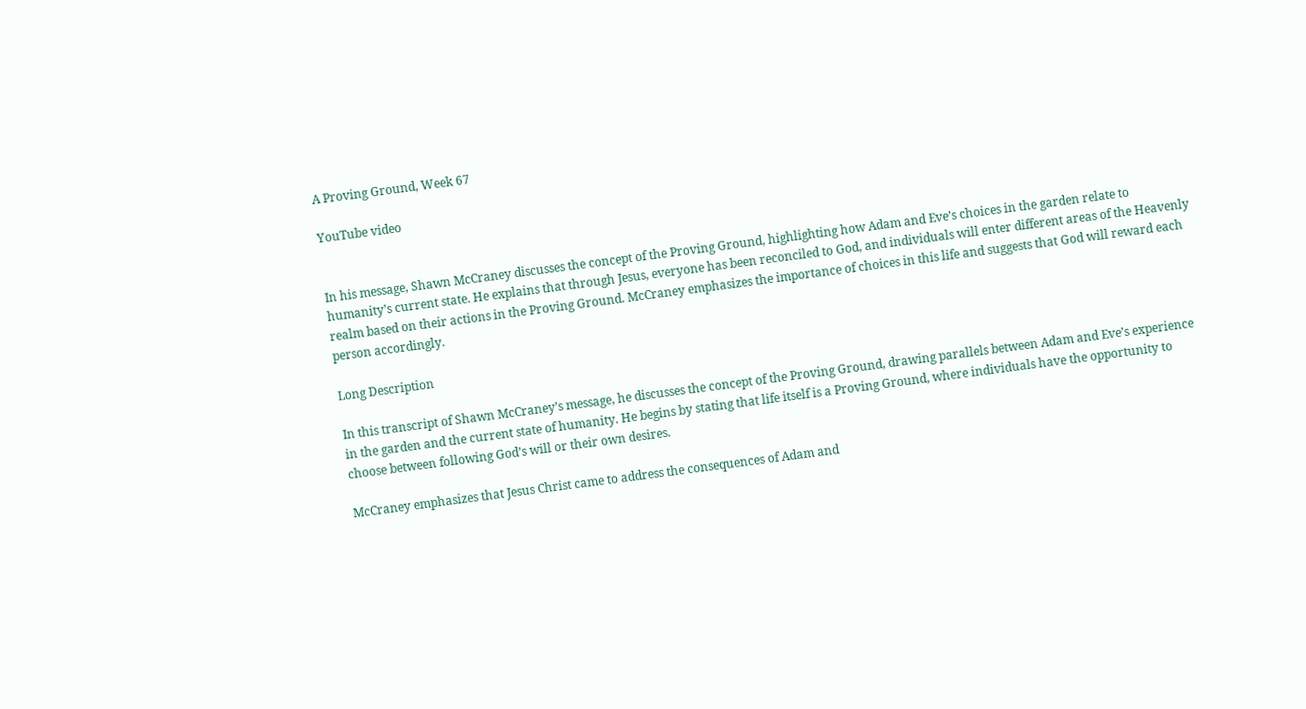A Proving Ground, Week 67

YouTube video


In his message, Shawn McCraney discusses the concept of the Proving Ground, highlighting how Adam and Eve’s choices in the garden relate to humanity’s current state. He explains that through Jesus, everyone has been reconciled to God, and individuals will enter different areas of the Heavenly realm based on their actions in the Proving Ground. McCraney emphasizes the importance of choices in this life and suggests that God will reward each person accordingly.

Long Description

In this transcript of Shawn McCraney’s message, he discusses the concept of the Proving Ground, drawing parallels between Adam and Eve’s experience in the garden and the current state of humanity. He begins by stating that life itself is a Proving Ground, where individuals have the opportunity to choose between following God’s will or their own desires.

McCraney emphasizes that Jesus Christ came to address the consequences of Adam and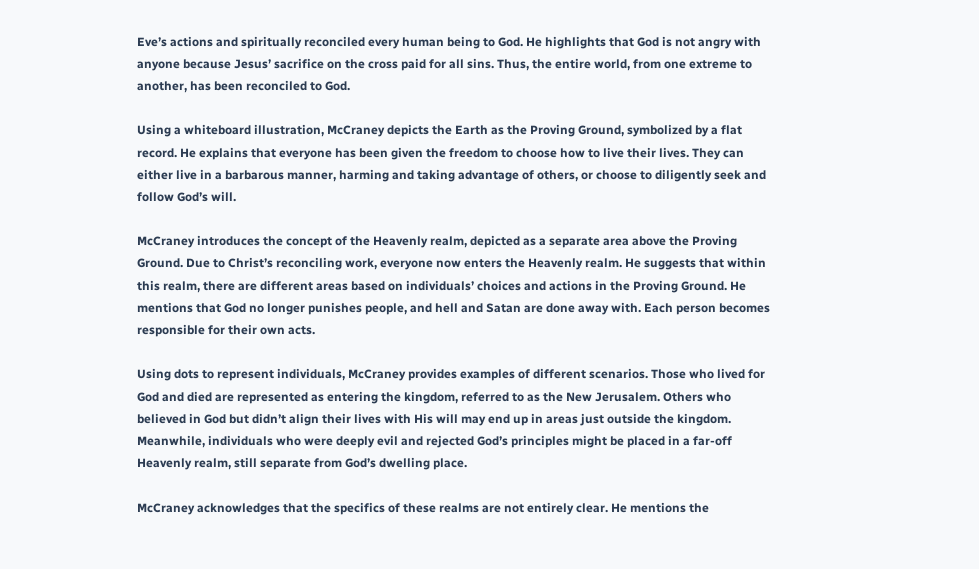Eve’s actions and spiritually reconciled every human being to God. He highlights that God is not angry with anyone because Jesus’ sacrifice on the cross paid for all sins. Thus, the entire world, from one extreme to another, has been reconciled to God.

Using a whiteboard illustration, McCraney depicts the Earth as the Proving Ground, symbolized by a flat record. He explains that everyone has been given the freedom to choose how to live their lives. They can either live in a barbarous manner, harming and taking advantage of others, or choose to diligently seek and follow God’s will.

McCraney introduces the concept of the Heavenly realm, depicted as a separate area above the Proving Ground. Due to Christ’s reconciling work, everyone now enters the Heavenly realm. He suggests that within this realm, there are different areas based on individuals’ choices and actions in the Proving Ground. He mentions that God no longer punishes people, and hell and Satan are done away with. Each person becomes responsible for their own acts.

Using dots to represent individuals, McCraney provides examples of different scenarios. Those who lived for God and died are represented as entering the kingdom, referred to as the New Jerusalem. Others who believed in God but didn’t align their lives with His will may end up in areas just outside the kingdom. Meanwhile, individuals who were deeply evil and rejected God’s principles might be placed in a far-off Heavenly realm, still separate from God’s dwelling place.

McCraney acknowledges that the specifics of these realms are not entirely clear. He mentions the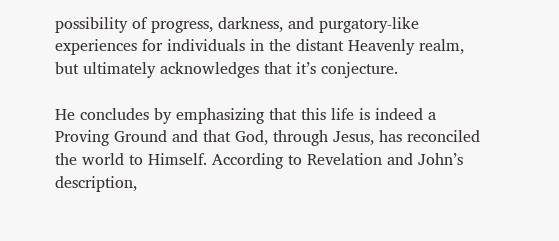possibility of progress, darkness, and purgatory-like experiences for individuals in the distant Heavenly realm, but ultimately acknowledges that it’s conjecture.

He concludes by emphasizing that this life is indeed a Proving Ground and that God, through Jesus, has reconciled the world to Himself. According to Revelation and John’s description,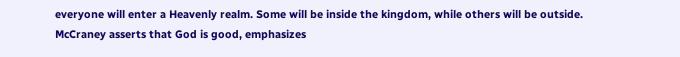everyone will enter a Heavenly realm. Some will be inside the kingdom, while others will be outside. McCraney asserts that God is good, emphasizes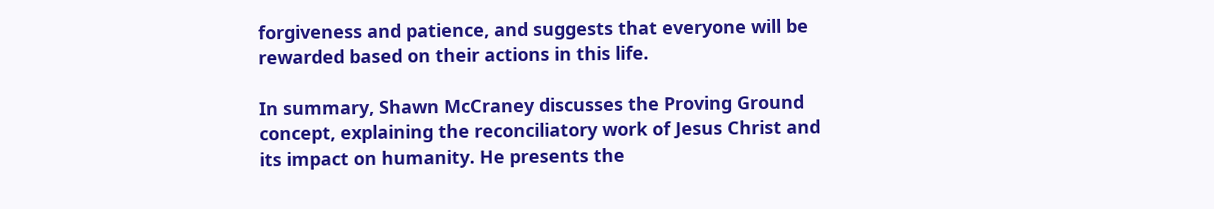forgiveness and patience, and suggests that everyone will be rewarded based on their actions in this life.

In summary, Shawn McCraney discusses the Proving Ground concept, explaining the reconciliatory work of Jesus Christ and its impact on humanity. He presents the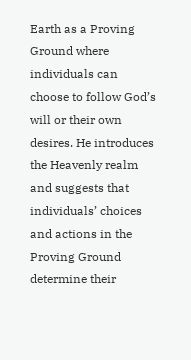Earth as a Proving Ground where individuals can choose to follow God’s will or their own desires. He introduces the Heavenly realm and suggests that individuals’ choices and actions in the Proving Ground determine their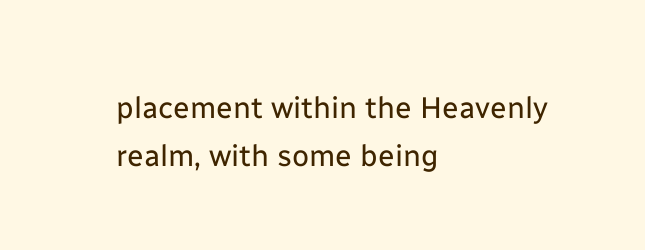placement within the Heavenly realm, with some being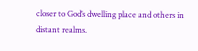closer to God’s dwelling place and others in distant realms.